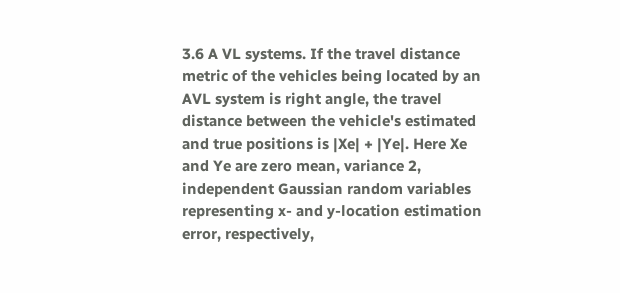3.6 A VL systems. If the travel distance metric of the vehicles being located by an AVL system is right angle, the travel distance between the vehicle's estimated and true positions is |Xe| + |Ye|. Here Xe and Ye are zero mean, variance 2, independent Gaussian random variables representing x- and y-location estimation error, respectively,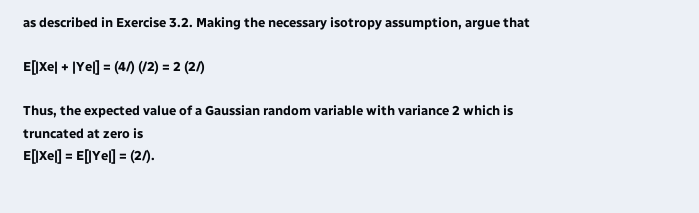as described in Exercise 3.2. Making the necessary isotropy assumption, argue that

E[|Xe| + |Ye|] = (4/) (/2) = 2 (2/)

Thus, the expected value of a Gaussian random variable with variance 2 which is truncated at zero is
E[|Xe|] = E[|Ye|] = (2/).